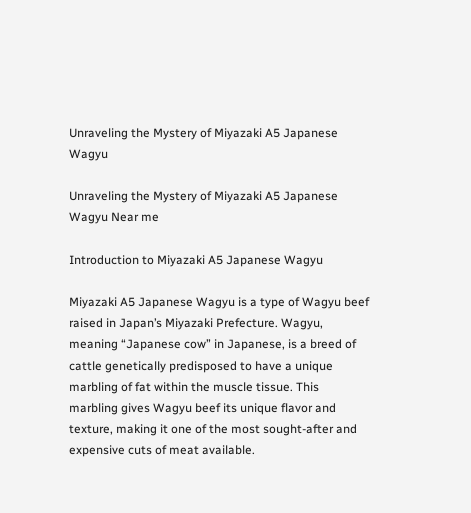Unraveling the Mystery of Miyazaki A5 Japanese Wagyu

Unraveling the Mystery of Miyazaki A5 Japanese Wagyu Near me

Introduction to Miyazaki A5 Japanese Wagyu

Miyazaki A5 Japanese Wagyu is a type of Wagyu beef raised in Japan’s Miyazaki Prefecture. Wagyu, meaning “Japanese cow” in Japanese, is a breed of cattle genetically predisposed to have a unique marbling of fat within the muscle tissue. This marbling gives Wagyu beef its unique flavor and texture, making it one of the most sought-after and expensive cuts of meat available.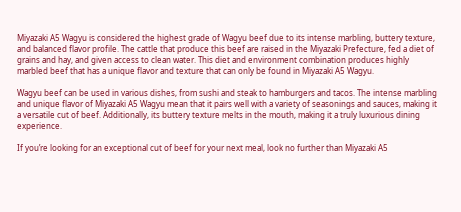Miyazaki A5 Wagyu is considered the highest grade of Wagyu beef due to its intense marbling, buttery texture, and balanced flavor profile. The cattle that produce this beef are raised in the Miyazaki Prefecture, fed a diet of grains and hay, and given access to clean water. This diet and environment combination produces highly marbled beef that has a unique flavor and texture that can only be found in Miyazaki A5 Wagyu.

Wagyu beef can be used in various dishes, from sushi and steak to hamburgers and tacos. The intense marbling and unique flavor of Miyazaki A5 Wagyu mean that it pairs well with a variety of seasonings and sauces, making it a versatile cut of beef. Additionally, its buttery texture melts in the mouth, making it a truly luxurious dining experience.

If you’re looking for an exceptional cut of beef for your next meal, look no further than Miyazaki A5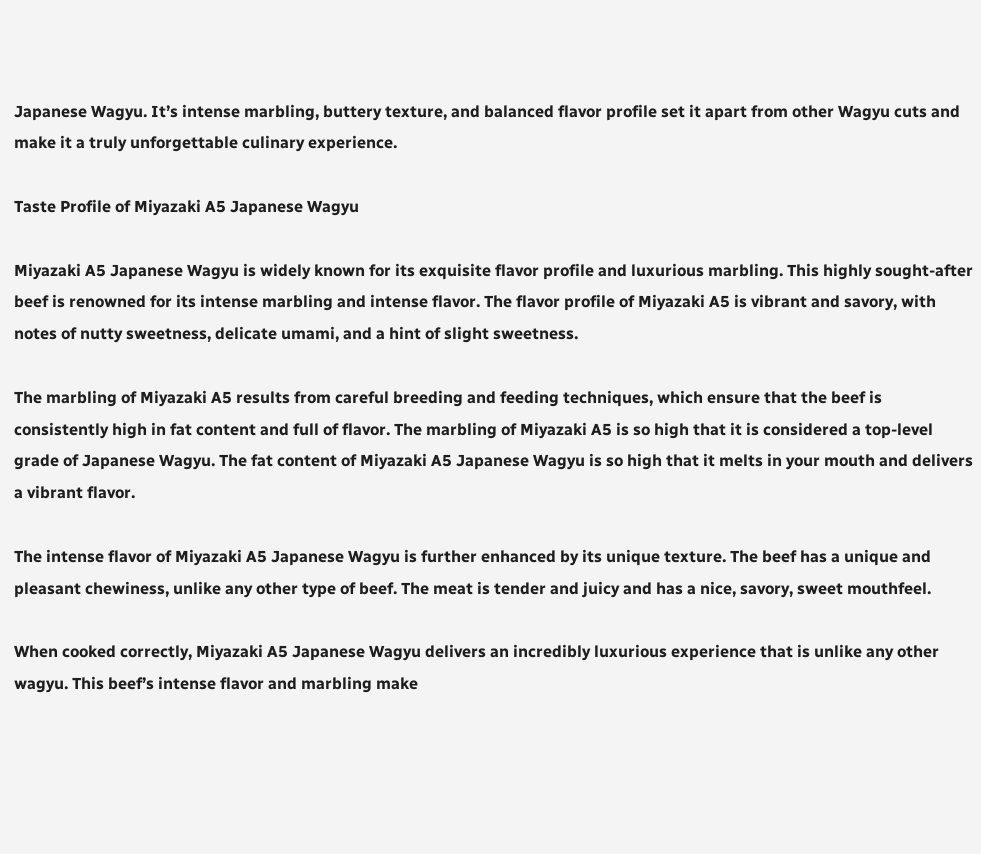Japanese Wagyu. It’s intense marbling, buttery texture, and balanced flavor profile set it apart from other Wagyu cuts and make it a truly unforgettable culinary experience.

Taste Profile of Miyazaki A5 Japanese Wagyu

Miyazaki A5 Japanese Wagyu is widely known for its exquisite flavor profile and luxurious marbling. This highly sought-after beef is renowned for its intense marbling and intense flavor. The flavor profile of Miyazaki A5 is vibrant and savory, with notes of nutty sweetness, delicate umami, and a hint of slight sweetness.

The marbling of Miyazaki A5 results from careful breeding and feeding techniques, which ensure that the beef is consistently high in fat content and full of flavor. The marbling of Miyazaki A5 is so high that it is considered a top-level grade of Japanese Wagyu. The fat content of Miyazaki A5 Japanese Wagyu is so high that it melts in your mouth and delivers a vibrant flavor.

The intense flavor of Miyazaki A5 Japanese Wagyu is further enhanced by its unique texture. The beef has a unique and pleasant chewiness, unlike any other type of beef. The meat is tender and juicy and has a nice, savory, sweet mouthfeel.

When cooked correctly, Miyazaki A5 Japanese Wagyu delivers an incredibly luxurious experience that is unlike any other wagyu. This beef’s intense flavor and marbling make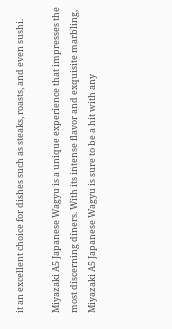it an excellent choice for dishes such as steaks, roasts, and even sushi.

Miyazaki A5 Japanese Wagyu is a unique experience that impresses the most discerning diners. With its intense flavor and exquisite marbling, Miyazaki A5 Japanese Wagyu is sure to be a hit with any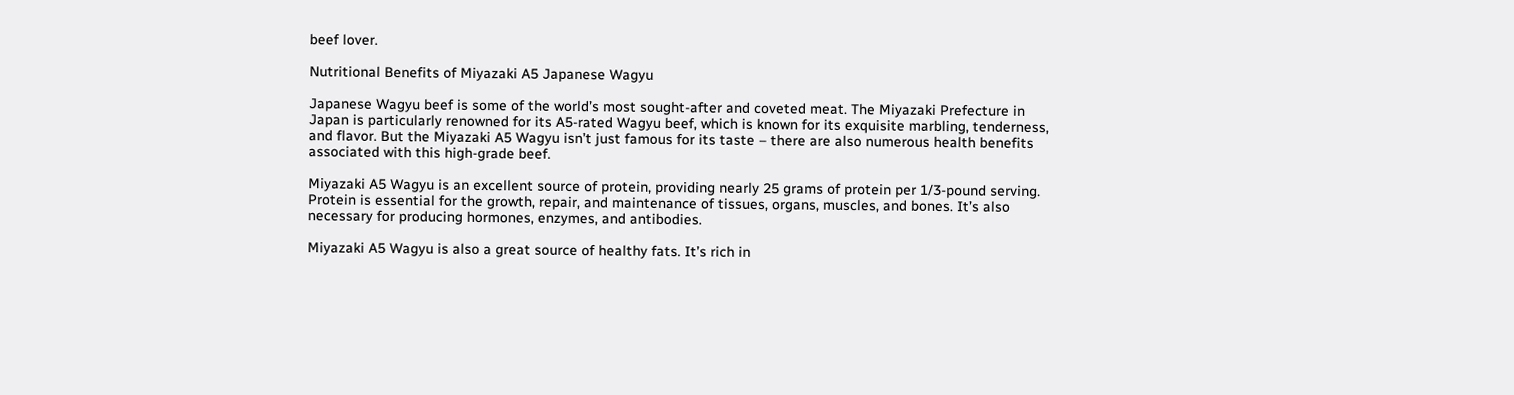beef lover.

Nutritional Benefits of Miyazaki A5 Japanese Wagyu

Japanese Wagyu beef is some of the world’s most sought-after and coveted meat. The Miyazaki Prefecture in Japan is particularly renowned for its A5-rated Wagyu beef, which is known for its exquisite marbling, tenderness, and flavor. But the Miyazaki A5 Wagyu isn’t just famous for its taste – there are also numerous health benefits associated with this high-grade beef.

Miyazaki A5 Wagyu is an excellent source of protein, providing nearly 25 grams of protein per 1/3-pound serving. Protein is essential for the growth, repair, and maintenance of tissues, organs, muscles, and bones. It’s also necessary for producing hormones, enzymes, and antibodies.

Miyazaki A5 Wagyu is also a great source of healthy fats. It’s rich in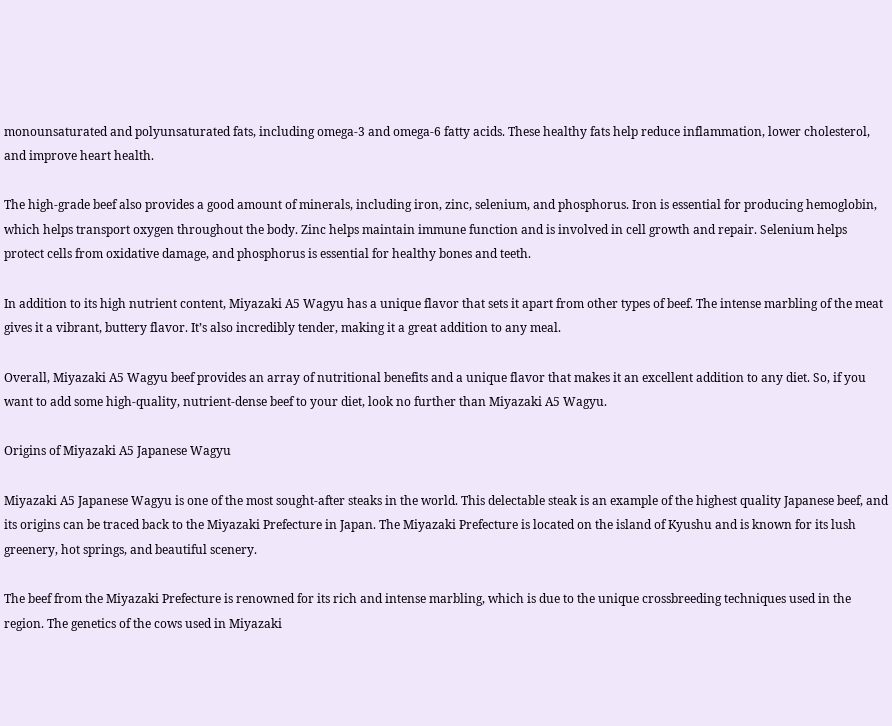monounsaturated and polyunsaturated fats, including omega-3 and omega-6 fatty acids. These healthy fats help reduce inflammation, lower cholesterol, and improve heart health.

The high-grade beef also provides a good amount of minerals, including iron, zinc, selenium, and phosphorus. Iron is essential for producing hemoglobin, which helps transport oxygen throughout the body. Zinc helps maintain immune function and is involved in cell growth and repair. Selenium helps protect cells from oxidative damage, and phosphorus is essential for healthy bones and teeth.

In addition to its high nutrient content, Miyazaki A5 Wagyu has a unique flavor that sets it apart from other types of beef. The intense marbling of the meat gives it a vibrant, buttery flavor. It’s also incredibly tender, making it a great addition to any meal.

Overall, Miyazaki A5 Wagyu beef provides an array of nutritional benefits and a unique flavor that makes it an excellent addition to any diet. So, if you want to add some high-quality, nutrient-dense beef to your diet, look no further than Miyazaki A5 Wagyu.

Origins of Miyazaki A5 Japanese Wagyu

Miyazaki A5 Japanese Wagyu is one of the most sought-after steaks in the world. This delectable steak is an example of the highest quality Japanese beef, and its origins can be traced back to the Miyazaki Prefecture in Japan. The Miyazaki Prefecture is located on the island of Kyushu and is known for its lush greenery, hot springs, and beautiful scenery.

The beef from the Miyazaki Prefecture is renowned for its rich and intense marbling, which is due to the unique crossbreeding techniques used in the region. The genetics of the cows used in Miyazaki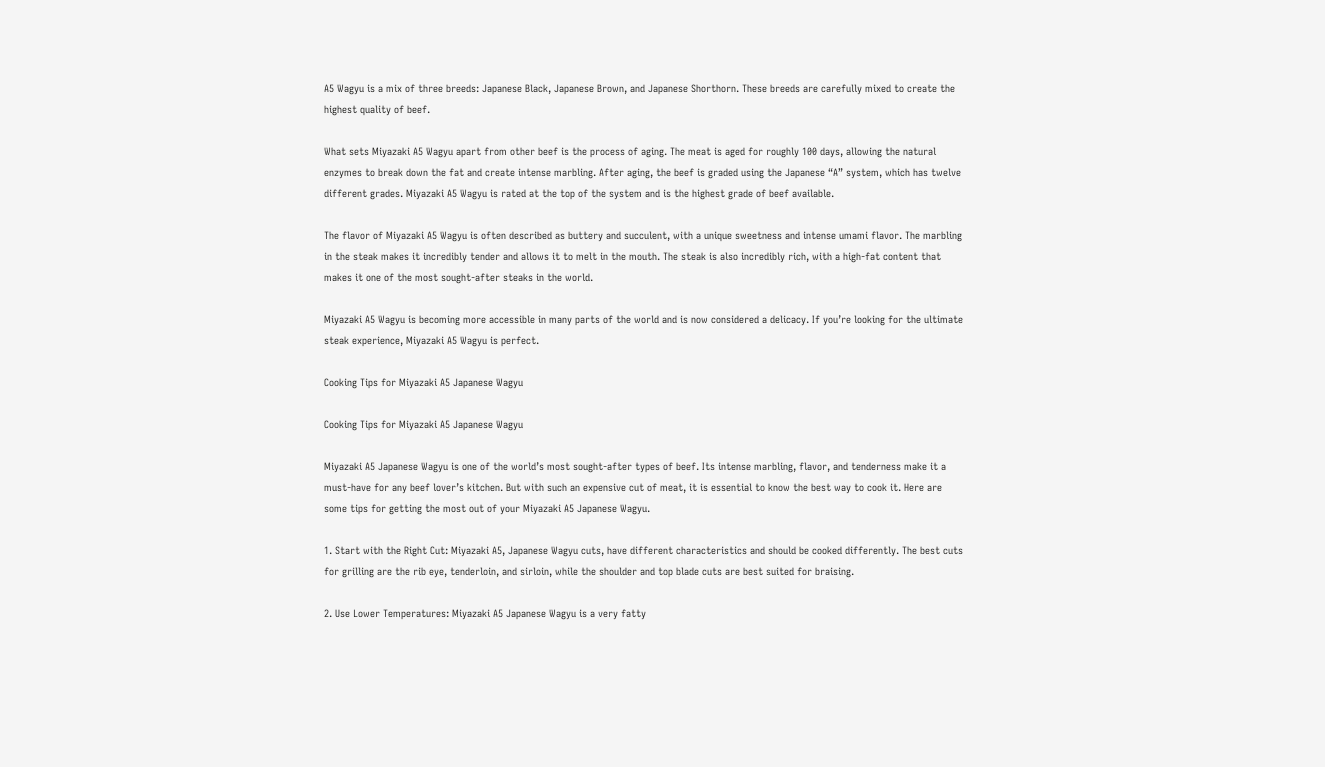A5 Wagyu is a mix of three breeds: Japanese Black, Japanese Brown, and Japanese Shorthorn. These breeds are carefully mixed to create the highest quality of beef.

What sets Miyazaki A5 Wagyu apart from other beef is the process of aging. The meat is aged for roughly 100 days, allowing the natural enzymes to break down the fat and create intense marbling. After aging, the beef is graded using the Japanese “A” system, which has twelve different grades. Miyazaki A5 Wagyu is rated at the top of the system and is the highest grade of beef available.

The flavor of Miyazaki A5 Wagyu is often described as buttery and succulent, with a unique sweetness and intense umami flavor. The marbling in the steak makes it incredibly tender and allows it to melt in the mouth. The steak is also incredibly rich, with a high-fat content that makes it one of the most sought-after steaks in the world.

Miyazaki A5 Wagyu is becoming more accessible in many parts of the world and is now considered a delicacy. If you’re looking for the ultimate steak experience, Miyazaki A5 Wagyu is perfect.

Cooking Tips for Miyazaki A5 Japanese Wagyu

Cooking Tips for Miyazaki A5 Japanese Wagyu

Miyazaki A5 Japanese Wagyu is one of the world’s most sought-after types of beef. Its intense marbling, flavor, and tenderness make it a must-have for any beef lover’s kitchen. But with such an expensive cut of meat, it is essential to know the best way to cook it. Here are some tips for getting the most out of your Miyazaki A5 Japanese Wagyu.

1. Start with the Right Cut: Miyazaki A5, Japanese Wagyu cuts, have different characteristics and should be cooked differently. The best cuts for grilling are the rib eye, tenderloin, and sirloin, while the shoulder and top blade cuts are best suited for braising.

2. Use Lower Temperatures: Miyazaki A5 Japanese Wagyu is a very fatty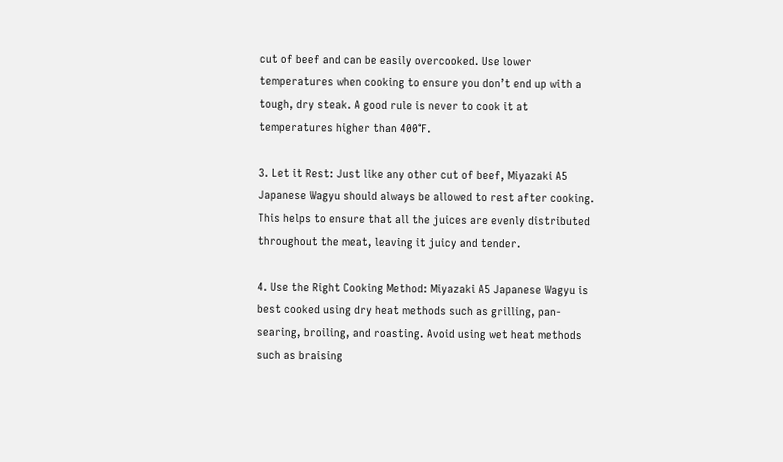cut of beef and can be easily overcooked. Use lower temperatures when cooking to ensure you don’t end up with a tough, dry steak. A good rule is never to cook it at temperatures higher than 400°F.

3. Let it Rest: Just like any other cut of beef, Miyazaki A5 Japanese Wagyu should always be allowed to rest after cooking. This helps to ensure that all the juices are evenly distributed throughout the meat, leaving it juicy and tender.

4. Use the Right Cooking Method: Miyazaki A5 Japanese Wagyu is best cooked using dry heat methods such as grilling, pan-searing, broiling, and roasting. Avoid using wet heat methods such as braising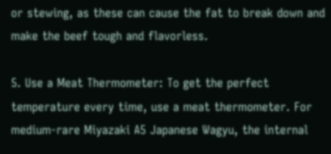or stewing, as these can cause the fat to break down and make the beef tough and flavorless.

5. Use a Meat Thermometer: To get the perfect temperature every time, use a meat thermometer. For medium-rare Miyazaki A5 Japanese Wagyu, the internal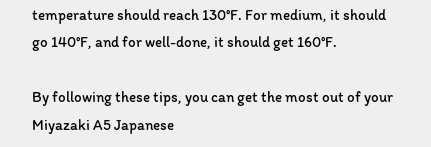temperature should reach 130°F. For medium, it should go 140°F, and for well-done, it should get 160°F.

By following these tips, you can get the most out of your Miyazaki A5 Japanese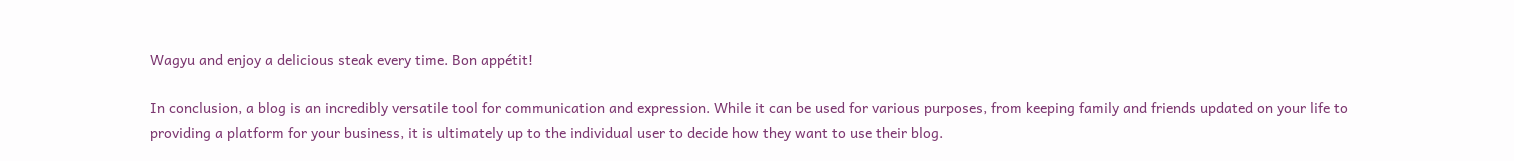Wagyu and enjoy a delicious steak every time. Bon appétit!

In conclusion, a blog is an incredibly versatile tool for communication and expression. While it can be used for various purposes, from keeping family and friends updated on your life to providing a platform for your business, it is ultimately up to the individual user to decide how they want to use their blog.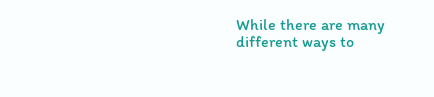While there are many different ways to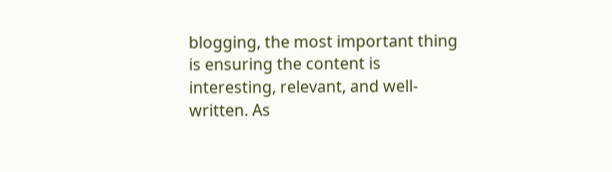blogging, the most important thing is ensuring the content is interesting, relevant, and well-written. As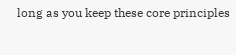long as you keep these core principles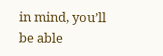in mind, you’ll be able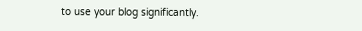to use your blog significantly.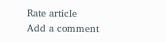Rate article
Add a comment